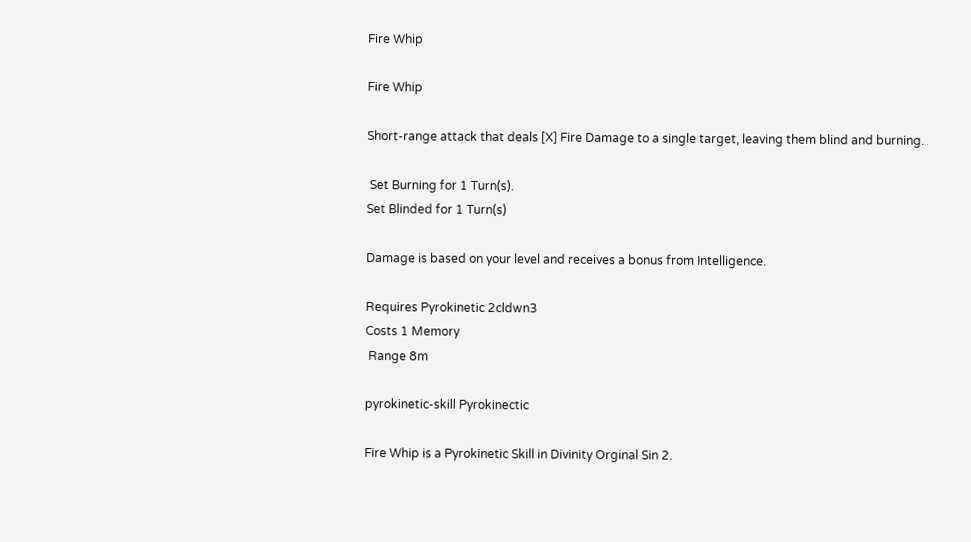Fire Whip

Fire Whip

Short-range attack that deals [X] Fire Damage to a single target, leaving them blind and burning.

 Set Burning for 1 Turn(s).
Set Blinded for 1 Turn(s)

Damage is based on your level and receives a bonus from Intelligence.

Requires Pyrokinetic 2cldwn3
Costs 1 Memory
 Range 8m

pyrokinetic-skill Pyrokinectic

Fire Whip is a Pyrokinetic Skill in Divinity Orginal Sin 2.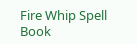Fire Whip Spell Book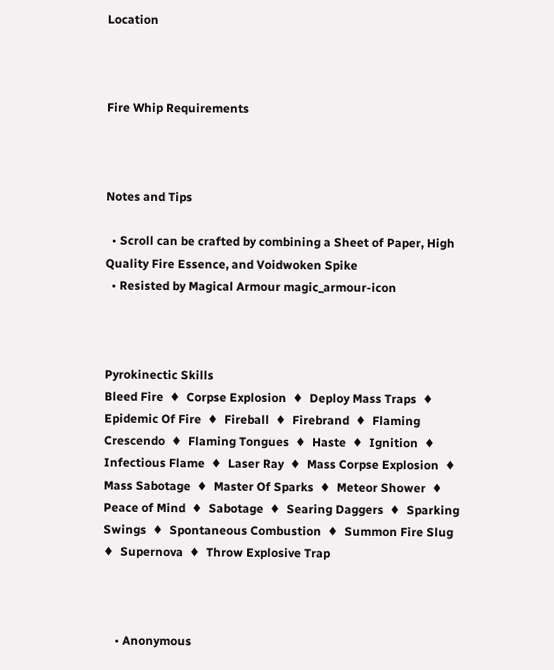Location



Fire Whip Requirements



Notes and Tips

  • Scroll can be crafted by combining a Sheet of Paper, High Quality Fire Essence, and Voidwoken Spike
  • Resisted by Magical Armour magic_armour-icon



Pyrokinectic Skills
Bleed Fire  ♦  Corpse Explosion  ♦  Deploy Mass Traps  ♦  Epidemic Of Fire  ♦  Fireball  ♦  Firebrand  ♦  Flaming Crescendo  ♦  Flaming Tongues  ♦  Haste  ♦  Ignition  ♦  Infectious Flame  ♦  Laser Ray  ♦  Mass Corpse Explosion  ♦  Mass Sabotage  ♦  Master Of Sparks  ♦  Meteor Shower  ♦  Peace of Mind  ♦  Sabotage  ♦  Searing Daggers  ♦  Sparking Swings  ♦  Spontaneous Combustion  ♦  Summon Fire Slug  ♦  Supernova  ♦  Throw Explosive Trap



    • Anonymous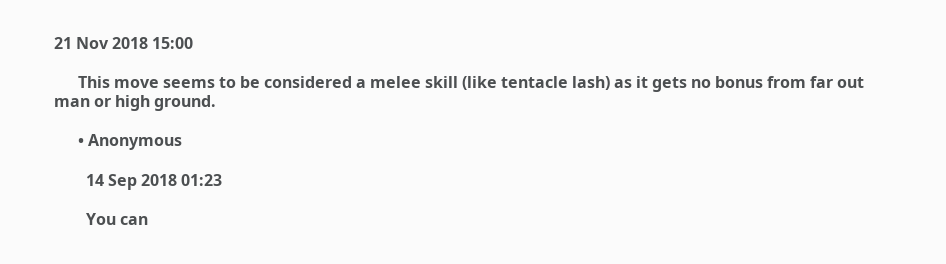21 Nov 2018 15:00

      This move seems to be considered a melee skill (like tentacle lash) as it gets no bonus from far out man or high ground.

      • Anonymous

        14 Sep 2018 01:23

        You can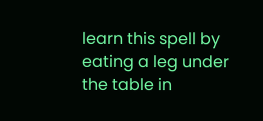learn this spell by eating a leg under the table in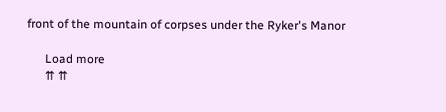front of the mountain of corpses under the Ryker's Manor

      Load more
      ⇈ ⇈